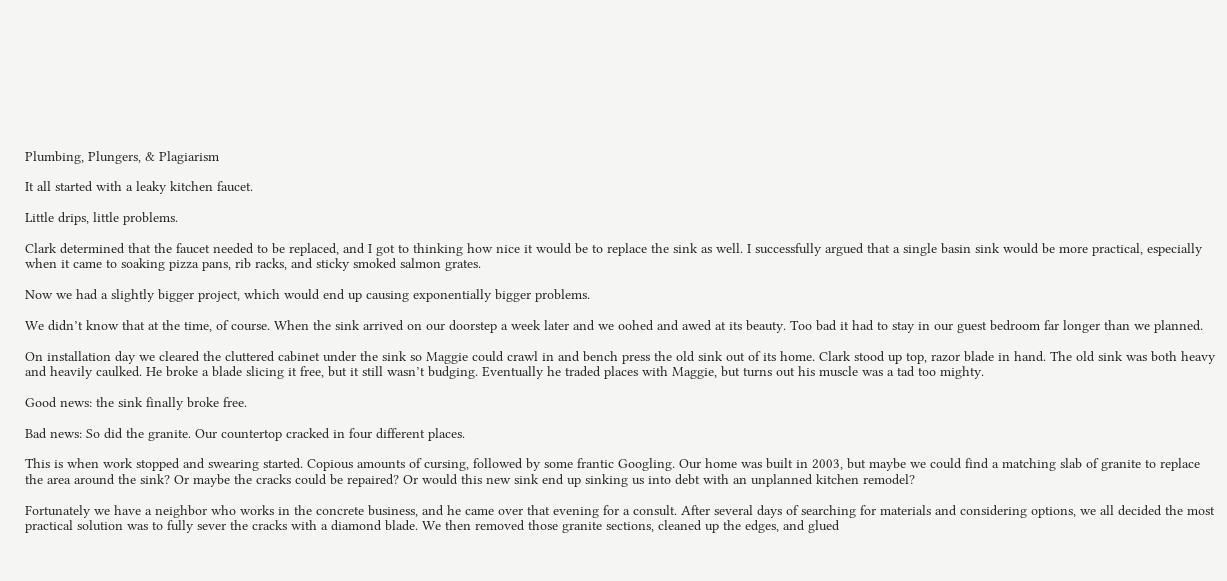Plumbing, Plungers, & Plagiarism

It all started with a leaky kitchen faucet.

Little drips, little problems.

Clark determined that the faucet needed to be replaced, and I got to thinking how nice it would be to replace the sink as well. I successfully argued that a single basin sink would be more practical, especially when it came to soaking pizza pans, rib racks, and sticky smoked salmon grates.

Now we had a slightly bigger project, which would end up causing exponentially bigger problems.

We didn’t know that at the time, of course. When the sink arrived on our doorstep a week later and we oohed and awed at its beauty. Too bad it had to stay in our guest bedroom far longer than we planned.

On installation day we cleared the cluttered cabinet under the sink so Maggie could crawl in and bench press the old sink out of its home. Clark stood up top, razor blade in hand. The old sink was both heavy and heavily caulked. He broke a blade slicing it free, but it still wasn’t budging. Eventually he traded places with Maggie, but turns out his muscle was a tad too mighty.

Good news: the sink finally broke free.

Bad news: So did the granite. Our countertop cracked in four different places.

This is when work stopped and swearing started. Copious amounts of cursing, followed by some frantic Googling. Our home was built in 2003, but maybe we could find a matching slab of granite to replace the area around the sink? Or maybe the cracks could be repaired? Or would this new sink end up sinking us into debt with an unplanned kitchen remodel?

Fortunately we have a neighbor who works in the concrete business, and he came over that evening for a consult. After several days of searching for materials and considering options, we all decided the most practical solution was to fully sever the cracks with a diamond blade. We then removed those granite sections, cleaned up the edges, and glued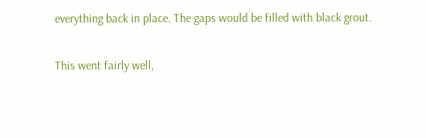everything back in place. The gaps would be filled with black grout.

This went fairly well,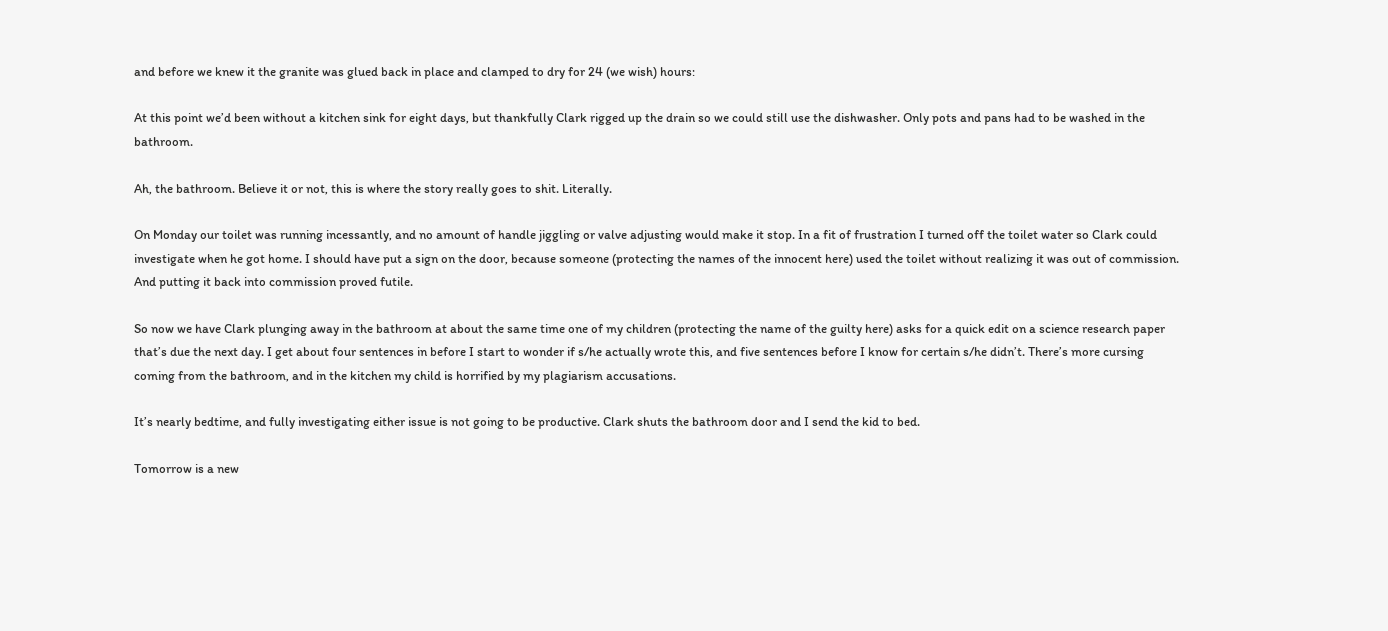and before we knew it the granite was glued back in place and clamped to dry for 24 (we wish) hours:

At this point we’d been without a kitchen sink for eight days, but thankfully Clark rigged up the drain so we could still use the dishwasher. Only pots and pans had to be washed in the bathroom.

Ah, the bathroom. Believe it or not, this is where the story really goes to shit. Literally.

On Monday our toilet was running incessantly, and no amount of handle jiggling or valve adjusting would make it stop. In a fit of frustration I turned off the toilet water so Clark could investigate when he got home. I should have put a sign on the door, because someone (protecting the names of the innocent here) used the toilet without realizing it was out of commission. And putting it back into commission proved futile.

So now we have Clark plunging away in the bathroom at about the same time one of my children (protecting the name of the guilty here) asks for a quick edit on a science research paper that’s due the next day. I get about four sentences in before I start to wonder if s/he actually wrote this, and five sentences before I know for certain s/he didn’t. There’s more cursing coming from the bathroom, and in the kitchen my child is horrified by my plagiarism accusations.

It’s nearly bedtime, and fully investigating either issue is not going to be productive. Clark shuts the bathroom door and I send the kid to bed.

Tomorrow is a new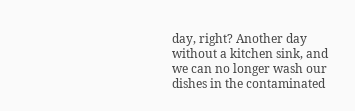day, right? Another day without a kitchen sink, and we can no longer wash our dishes in the contaminated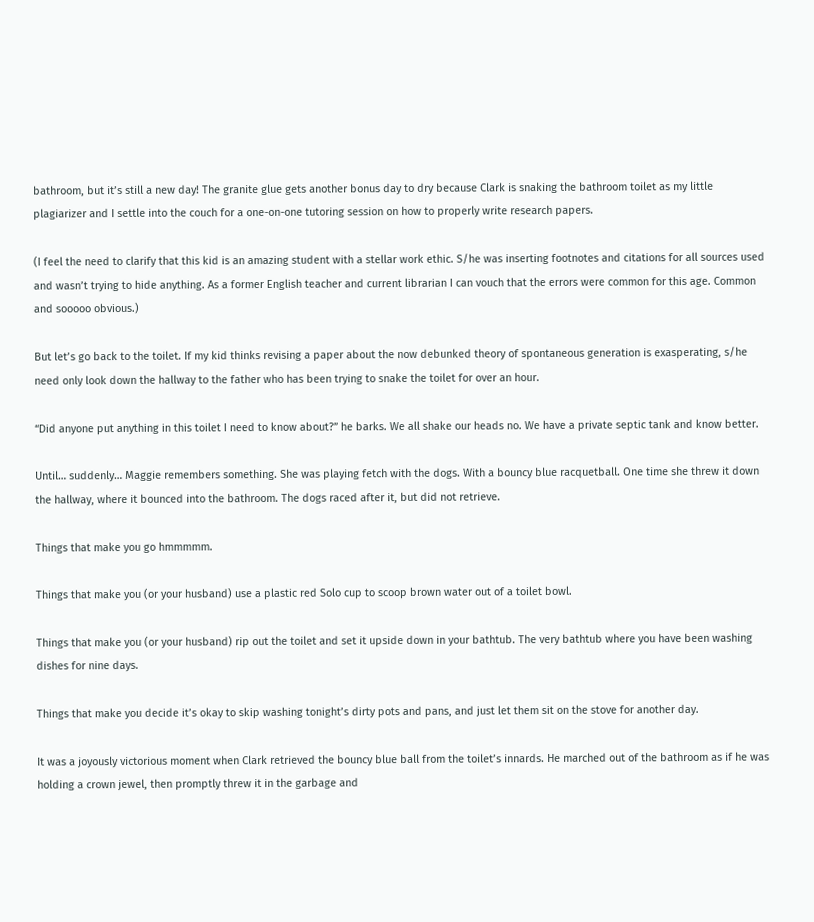bathroom, but it’s still a new day! The granite glue gets another bonus day to dry because Clark is snaking the bathroom toilet as my little plagiarizer and I settle into the couch for a one-on-one tutoring session on how to properly write research papers.

(I feel the need to clarify that this kid is an amazing student with a stellar work ethic. S/he was inserting footnotes and citations for all sources used and wasn’t trying to hide anything. As a former English teacher and current librarian I can vouch that the errors were common for this age. Common and sooooo obvious.)

But let’s go back to the toilet. If my kid thinks revising a paper about the now debunked theory of spontaneous generation is exasperating, s/he need only look down the hallway to the father who has been trying to snake the toilet for over an hour.

“Did anyone put anything in this toilet I need to know about?” he barks. We all shake our heads no. We have a private septic tank and know better.

Until… suddenly… Maggie remembers something. She was playing fetch with the dogs. With a bouncy blue racquetball. One time she threw it down the hallway, where it bounced into the bathroom. The dogs raced after it, but did not retrieve.

Things that make you go hmmmmm.

Things that make you (or your husband) use a plastic red Solo cup to scoop brown water out of a toilet bowl.

Things that make you (or your husband) rip out the toilet and set it upside down in your bathtub. The very bathtub where you have been washing dishes for nine days.

Things that make you decide it’s okay to skip washing tonight’s dirty pots and pans, and just let them sit on the stove for another day.

It was a joyously victorious moment when Clark retrieved the bouncy blue ball from the toilet’s innards. He marched out of the bathroom as if he was holding a crown jewel, then promptly threw it in the garbage and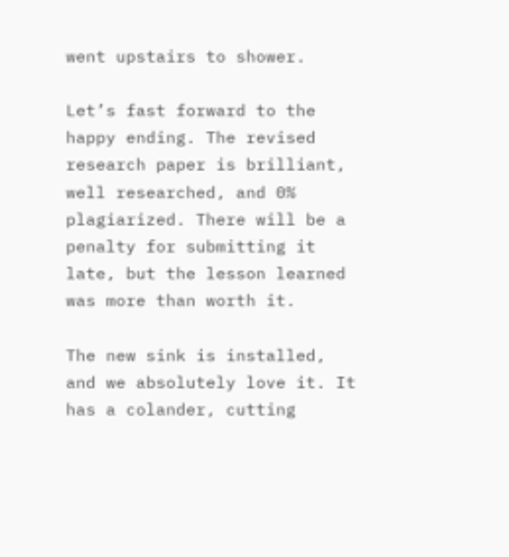went upstairs to shower.

Let’s fast forward to the happy ending. The revised research paper is brilliant, well researched, and 0% plagiarized. There will be a penalty for submitting it late, but the lesson learned was more than worth it.

The new sink is installed, and we absolutely love it. It has a colander, cutting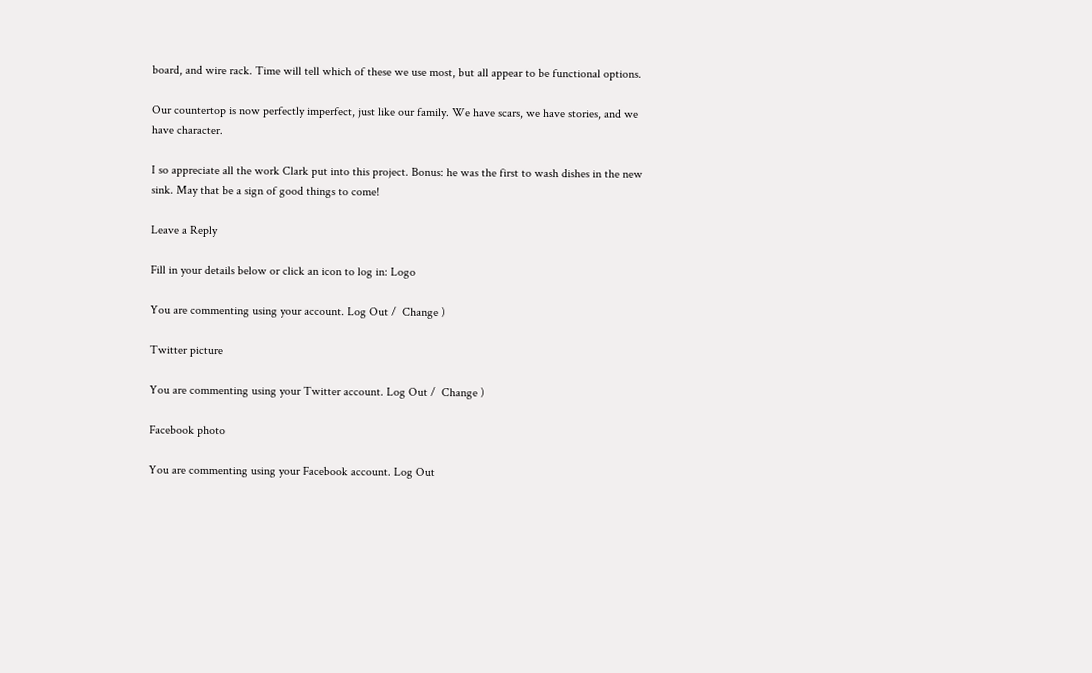board, and wire rack. Time will tell which of these we use most, but all appear to be functional options.

Our countertop is now perfectly imperfect, just like our family. We have scars, we have stories, and we have character.

I so appreciate all the work Clark put into this project. Bonus: he was the first to wash dishes in the new sink. May that be a sign of good things to come!

Leave a Reply

Fill in your details below or click an icon to log in: Logo

You are commenting using your account. Log Out /  Change )

Twitter picture

You are commenting using your Twitter account. Log Out /  Change )

Facebook photo

You are commenting using your Facebook account. Log Out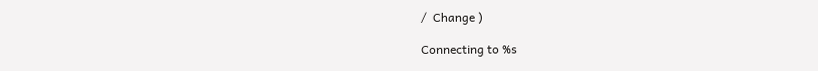/  Change )

Connecting to %s